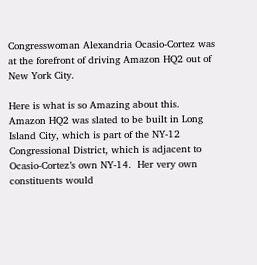Congresswoman Alexandria Ocasio-Cortez was at the forefront of driving Amazon HQ2 out of New York City.

Here is what is so Amazing about this.  Amazon HQ2 was slated to be built in Long Island City, which is part of the NY-12 Congressional District, which is adjacent to Ocasio-Cortez’s own NY-14.  Her very own constituents would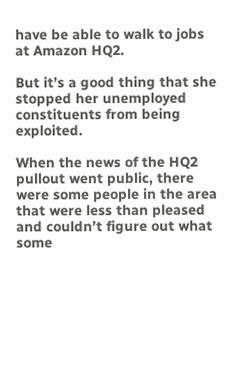have be able to walk to jobs at Amazon HQ2.

But it’s a good thing that she stopped her unemployed constituents from being exploited.

When the news of the HQ2 pullout went public, there were some people in the area that were less than pleased and couldn’t figure out what some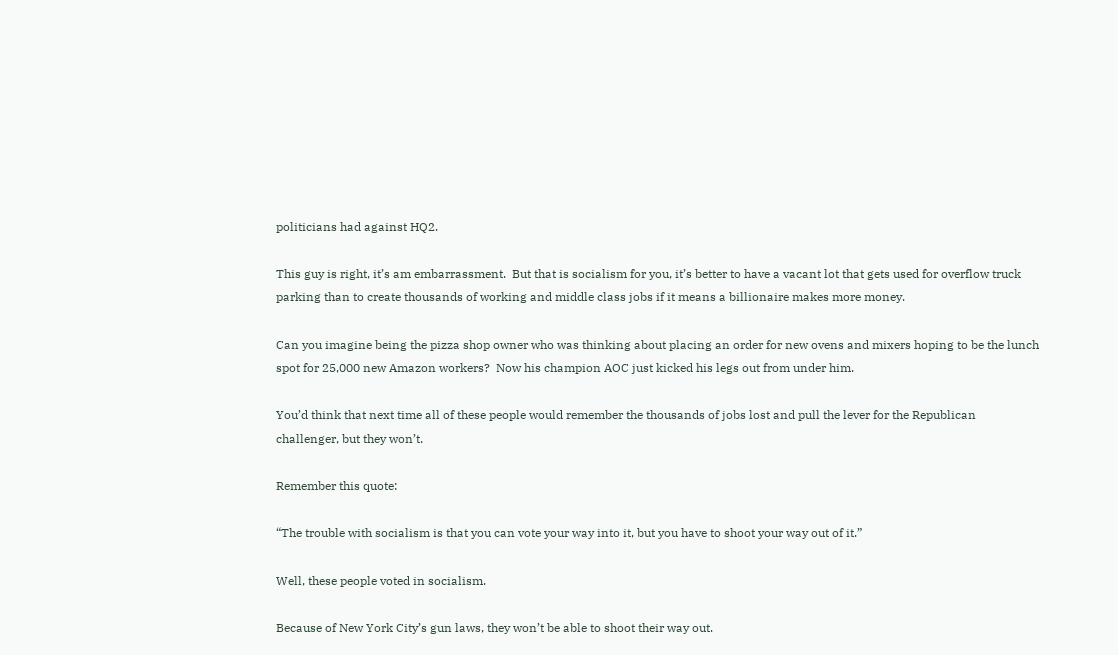politicians had against HQ2.

This guy is right, it’s am embarrassment.  But that is socialism for you, it’s better to have a vacant lot that gets used for overflow truck parking than to create thousands of working and middle class jobs if it means a billionaire makes more money.

Can you imagine being the pizza shop owner who was thinking about placing an order for new ovens and mixers hoping to be the lunch spot for 25,000 new Amazon workers?  Now his champion AOC just kicked his legs out from under him.

You’d think that next time all of these people would remember the thousands of jobs lost and pull the lever for the Republican challenger, but they won’t.

Remember this quote:

“The trouble with socialism is that you can vote your way into it, but you have to shoot your way out of it.”

Well, these people voted in socialism.

Because of New York City’s gun laws, they won’t be able to shoot their way out.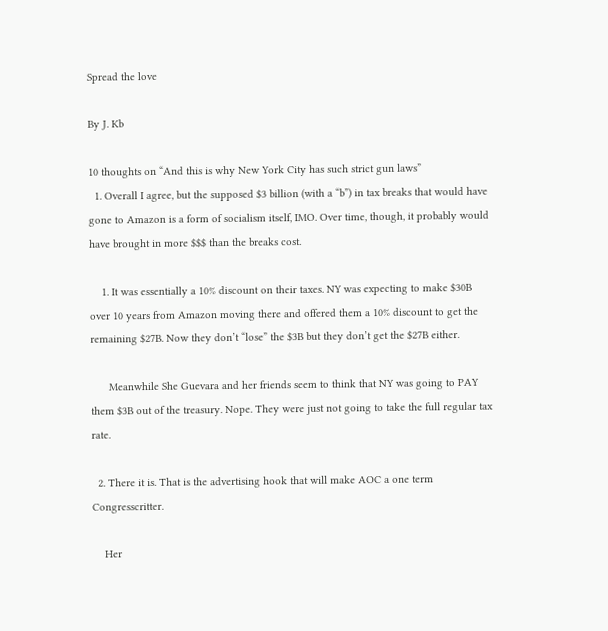Spread the love

By J. Kb

10 thoughts on “And this is why New York City has such strict gun laws”
  1. Overall I agree, but the supposed $3 billion (with a “b”) in tax breaks that would have gone to Amazon is a form of socialism itself, IMO. Over time, though, it probably would have brought in more $$$ than the breaks cost.

    1. It was essentially a 10% discount on their taxes. NY was expecting to make $30B over 10 years from Amazon moving there and offered them a 10% discount to get the remaining $27B. Now they don’t “lose” the $3B but they don’t get the $27B either.

      Meanwhile She Guevara and her friends seem to think that NY was going to PAY them $3B out of the treasury. Nope. They were just not going to take the full regular tax rate.

  2. There it is. That is the advertising hook that will make AOC a one term Congresscritter.

    Her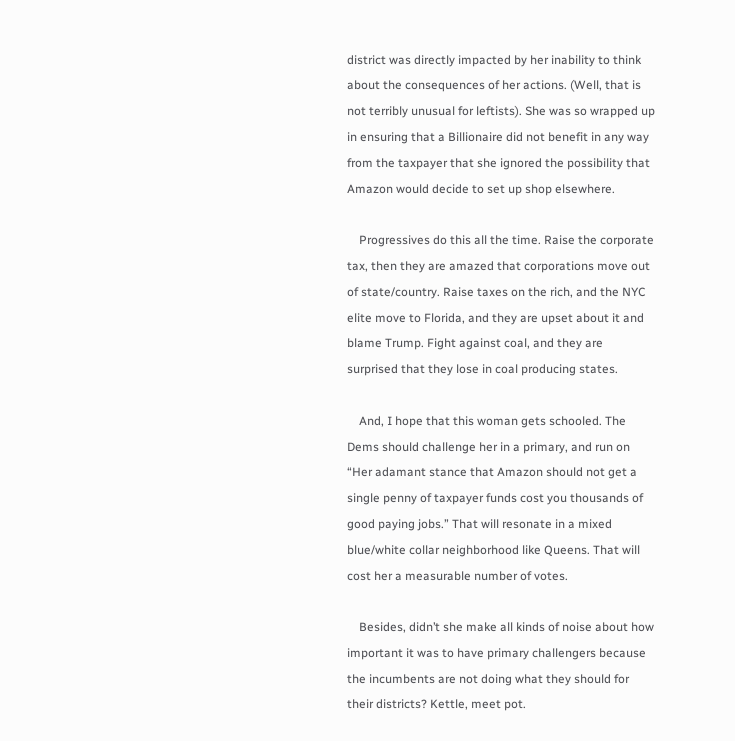district was directly impacted by her inability to think about the consequences of her actions. (Well, that is not terribly unusual for leftists). She was so wrapped up in ensuring that a Billionaire did not benefit in any way from the taxpayer that she ignored the possibility that Amazon would decide to set up shop elsewhere.

    Progressives do this all the time. Raise the corporate tax, then they are amazed that corporations move out of state/country. Raise taxes on the rich, and the NYC elite move to Florida, and they are upset about it and blame Trump. Fight against coal, and they are surprised that they lose in coal producing states.

    And, I hope that this woman gets schooled. The Dems should challenge her in a primary, and run on “Her adamant stance that Amazon should not get a single penny of taxpayer funds cost you thousands of good paying jobs.” That will resonate in a mixed blue/white collar neighborhood like Queens. That will cost her a measurable number of votes.

    Besides, didn’t she make all kinds of noise about how important it was to have primary challengers because the incumbents are not doing what they should for their districts? Kettle, meet pot.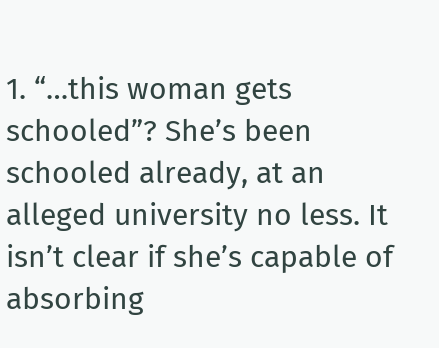1. “…this woman gets schooled”? She’s been schooled already, at an alleged university no less. It isn’t clear if she’s capable of absorbing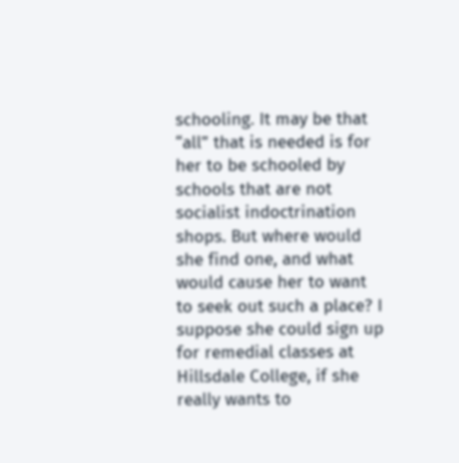schooling. It may be that “all” that is needed is for her to be schooled by schools that are not socialist indoctrination shops. But where would she find one, and what would cause her to want to seek out such a place? I suppose she could sign up for remedial classes at Hillsdale College, if she really wants to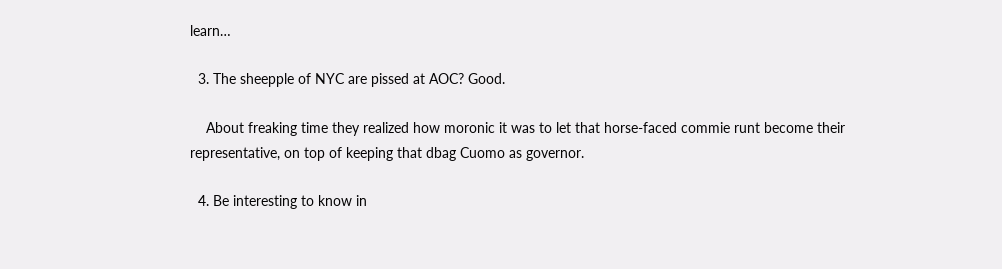learn…

  3. The sheepple of NYC are pissed at AOC? Good.

    About freaking time they realized how moronic it was to let that horse-faced commie runt become their representative, on top of keeping that dbag Cuomo as governor.

  4. Be interesting to know in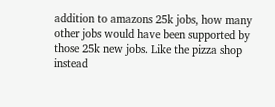addition to amazons 25k jobs, how many other jobs would have been supported by those 25k new jobs. Like the pizza shop instead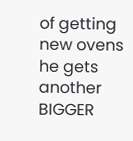of getting new ovens he gets another BIGGER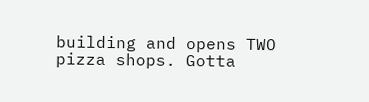building and opens TWO pizza shops. Gotta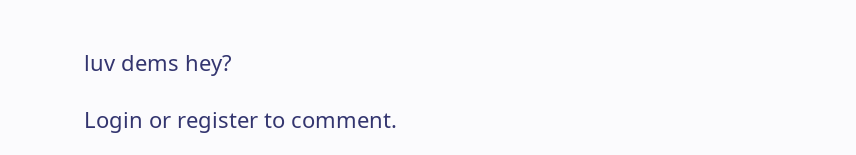luv dems hey?

Login or register to comment.